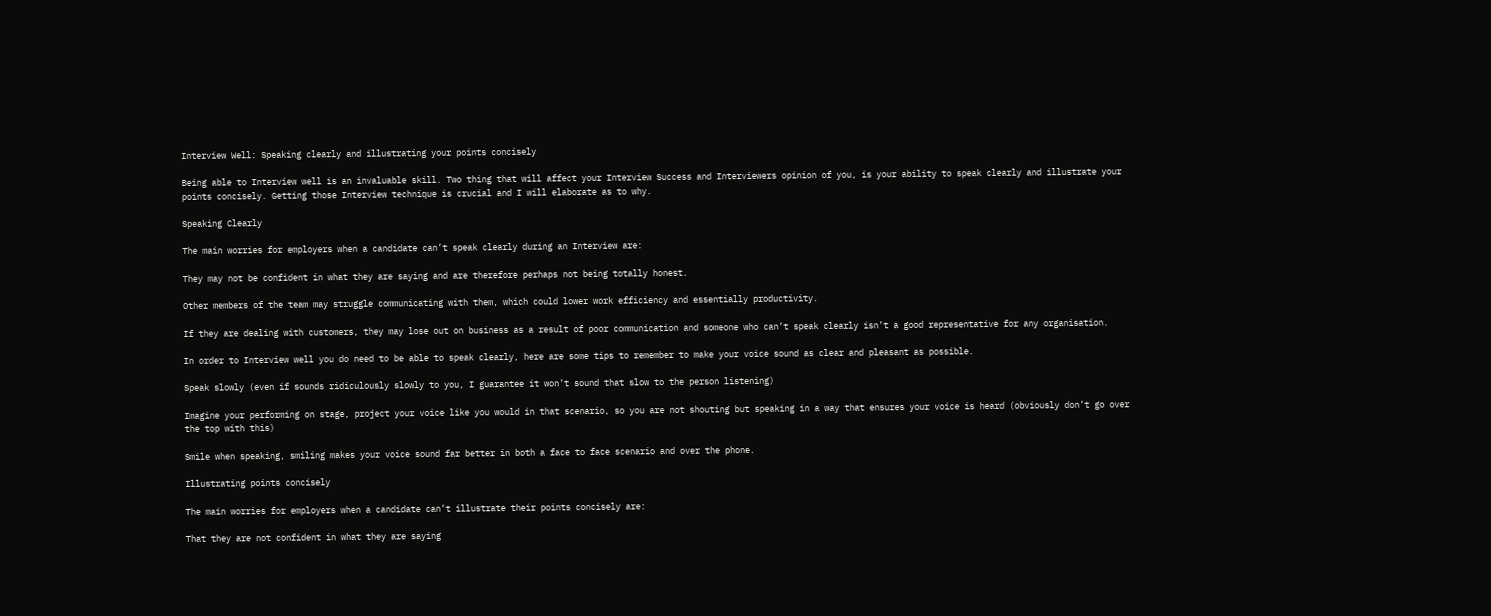Interview Well: Speaking clearly and illustrating your points concisely

Being able to Interview well is an invaluable skill. Two thing that will affect your Interview Success and Interviewers opinion of you, is your ability to speak clearly and illustrate your points concisely. Getting those Interview technique is crucial and I will elaborate as to why.

Speaking Clearly

The main worries for employers when a candidate can’t speak clearly during an Interview are:

They may not be confident in what they are saying and are therefore perhaps not being totally honest.

Other members of the team may struggle communicating with them, which could lower work efficiency and essentially productivity.

If they are dealing with customers, they may lose out on business as a result of poor communication and someone who can’t speak clearly isn’t a good representative for any organisation.

In order to Interview well you do need to be able to speak clearly, here are some tips to remember to make your voice sound as clear and pleasant as possible.

Speak slowly (even if sounds ridiculously slowly to you, I guarantee it won’t sound that slow to the person listening)

Imagine your performing on stage, project your voice like you would in that scenario, so you are not shouting but speaking in a way that ensures your voice is heard (obviously don’t go over the top with this)

Smile when speaking, smiling makes your voice sound far better in both a face to face scenario and over the phone.

Illustrating points concisely

The main worries for employers when a candidate can’t illustrate their points concisely are:

That they are not confident in what they are saying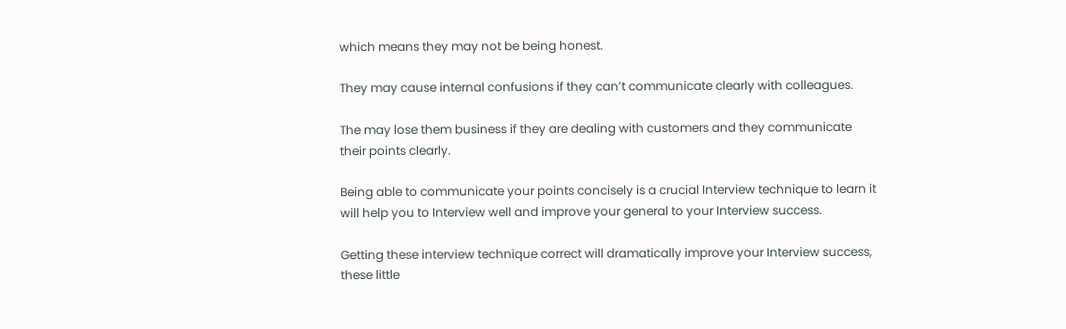which means they may not be being honest.

They may cause internal confusions if they can’t communicate clearly with colleagues.

The may lose them business if they are dealing with customers and they communicate their points clearly.

Being able to communicate your points concisely is a crucial Interview technique to learn it will help you to Interview well and improve your general to your Interview success.

Getting these interview technique correct will dramatically improve your Interview success, these little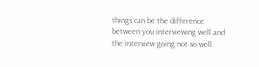things can be the difference between you interviewing well and the interview going not so well.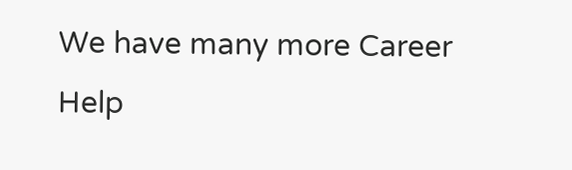We have many more Career Help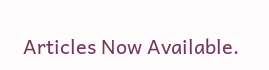Articles Now Available.